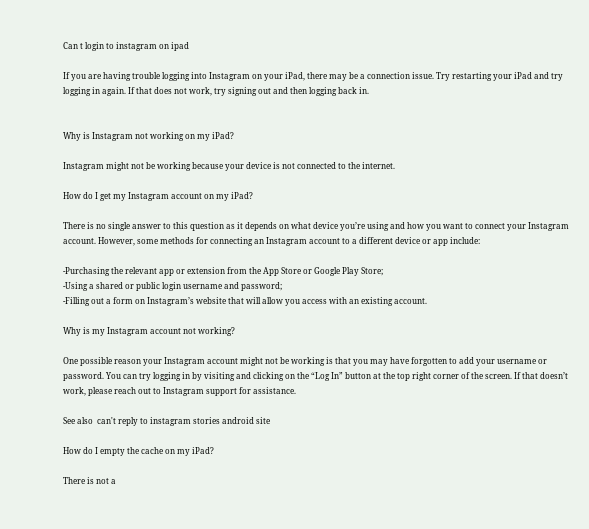Can t login to instagram on ipad

If you are having trouble logging into Instagram on your iPad, there may be a connection issue. Try restarting your iPad and try logging in again. If that does not work, try signing out and then logging back in.


Why is Instagram not working on my iPad?

Instagram might not be working because your device is not connected to the internet.

How do I get my Instagram account on my iPad?

There is no single answer to this question as it depends on what device you’re using and how you want to connect your Instagram account. However, some methods for connecting an Instagram account to a different device or app include:

-Purchasing the relevant app or extension from the App Store or Google Play Store;
-Using a shared or public login username and password;
-Filling out a form on Instagram’s website that will allow you access with an existing account.

Why is my Instagram account not working?

One possible reason your Instagram account might not be working is that you may have forgotten to add your username or password. You can try logging in by visiting and clicking on the “Log In” button at the top right corner of the screen. If that doesn’t work, please reach out to Instagram support for assistance.

See also  can't reply to instagram stories android site

How do I empty the cache on my iPad?

There is not a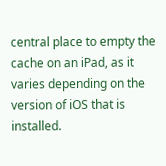central place to empty the cache on an iPad, as it varies depending on the version of iOS that is installed.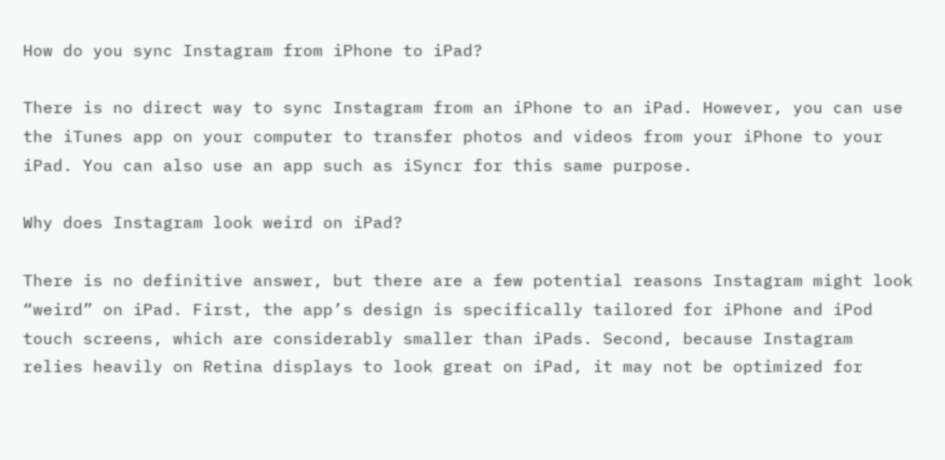How do you sync Instagram from iPhone to iPad?

There is no direct way to sync Instagram from an iPhone to an iPad. However, you can use the iTunes app on your computer to transfer photos and videos from your iPhone to your iPad. You can also use an app such as iSyncr for this same purpose.

Why does Instagram look weird on iPad?

There is no definitive answer, but there are a few potential reasons Instagram might look “weird” on iPad. First, the app’s design is specifically tailored for iPhone and iPod touch screens, which are considerably smaller than iPads. Second, because Instagram relies heavily on Retina displays to look great on iPad, it may not be optimized for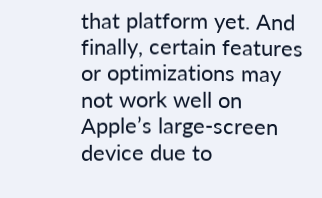that platform yet. And finally, certain features or optimizations may not work well on Apple’s large-screen device due to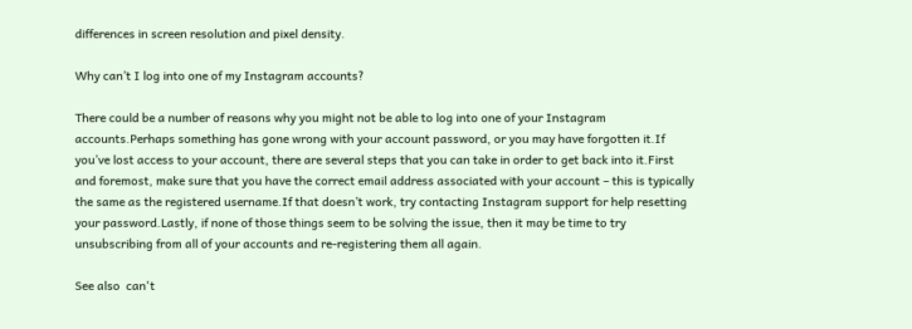differences in screen resolution and pixel density.

Why can’t I log into one of my Instagram accounts?

There could be a number of reasons why you might not be able to log into one of your Instagram accounts.Perhaps something has gone wrong with your account password, or you may have forgotten it.If you’ve lost access to your account, there are several steps that you can take in order to get back into it.First and foremost, make sure that you have the correct email address associated with your account – this is typically the same as the registered username.If that doesn’t work, try contacting Instagram support for help resetting your password.Lastly, if none of those things seem to be solving the issue, then it may be time to try unsubscribing from all of your accounts and re-registering them all again.

See also  can't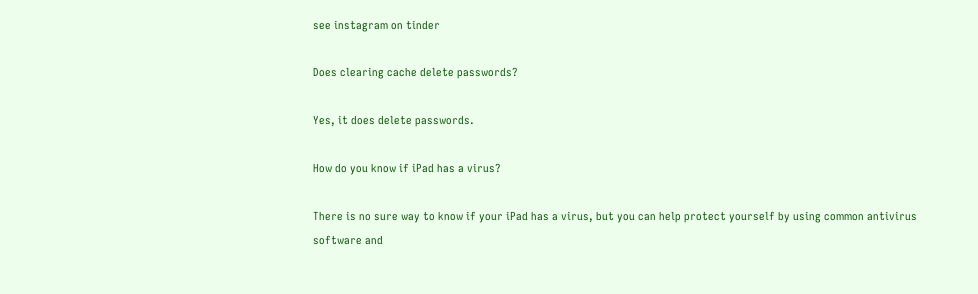see instagram on tinder

Does clearing cache delete passwords?

Yes, it does delete passwords.

How do you know if iPad has a virus?

There is no sure way to know if your iPad has a virus, but you can help protect yourself by using common antivirus software and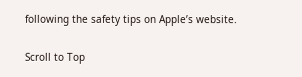following the safety tips on Apple’s website.

Scroll to Top